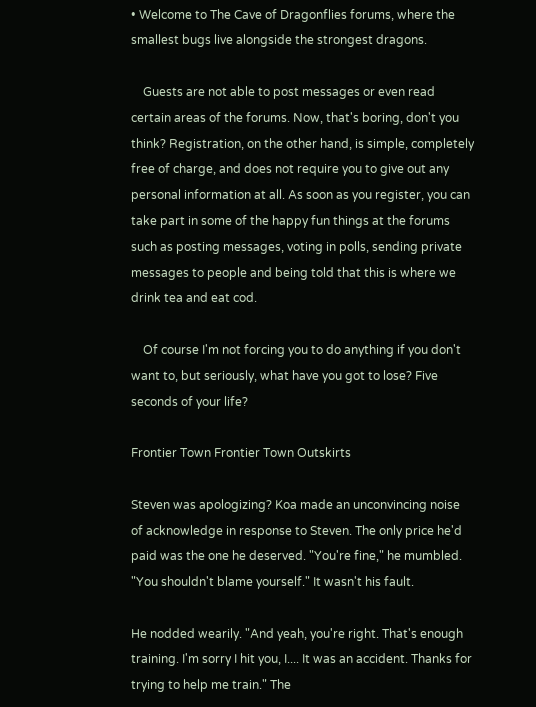• Welcome to The Cave of Dragonflies forums, where the smallest bugs live alongside the strongest dragons.

    Guests are not able to post messages or even read certain areas of the forums. Now, that's boring, don't you think? Registration, on the other hand, is simple, completely free of charge, and does not require you to give out any personal information at all. As soon as you register, you can take part in some of the happy fun things at the forums such as posting messages, voting in polls, sending private messages to people and being told that this is where we drink tea and eat cod.

    Of course I'm not forcing you to do anything if you don't want to, but seriously, what have you got to lose? Five seconds of your life?

Frontier Town Frontier Town Outskirts

Steven was apologizing? Koa made an unconvincing noise of acknowledge in response to Steven. The only price he'd paid was the one he deserved. "You're fine," he mumbled. "You shouldn't blame yourself." It wasn't his fault.

He nodded wearily. "And yeah, you're right. That's enough training. I'm sorry I hit you, I.... It was an accident. Thanks for trying to help me train." The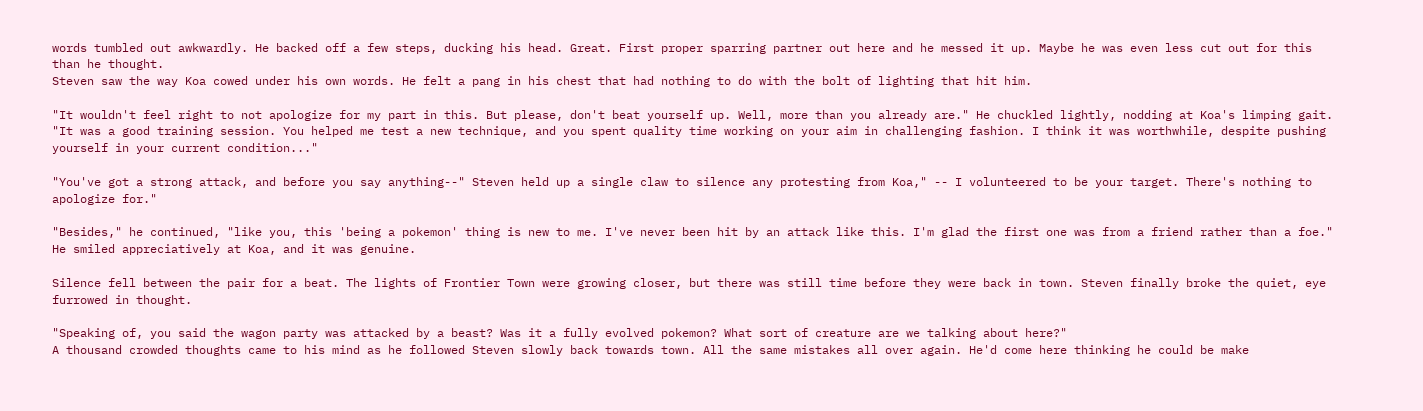words tumbled out awkwardly. He backed off a few steps, ducking his head. Great. First proper sparring partner out here and he messed it up. Maybe he was even less cut out for this than he thought.
Steven saw the way Koa cowed under his own words. He felt a pang in his chest that had nothing to do with the bolt of lighting that hit him.

"It wouldn't feel right to not apologize for my part in this. But please, don't beat yourself up. Well, more than you already are." He chuckled lightly, nodding at Koa's limping gait. "It was a good training session. You helped me test a new technique, and you spent quality time working on your aim in challenging fashion. I think it was worthwhile, despite pushing yourself in your current condition..."

"You've got a strong attack, and before you say anything--" Steven held up a single claw to silence any protesting from Koa," -- I volunteered to be your target. There's nothing to apologize for."

"Besides," he continued, "like you, this 'being a pokemon' thing is new to me. I've never been hit by an attack like this. I'm glad the first one was from a friend rather than a foe." He smiled appreciatively at Koa, and it was genuine.

Silence fell between the pair for a beat. The lights of Frontier Town were growing closer, but there was still time before they were back in town. Steven finally broke the quiet, eye furrowed in thought.

"Speaking of, you said the wagon party was attacked by a beast? Was it a fully evolved pokemon? What sort of creature are we talking about here?"
A thousand crowded thoughts came to his mind as he followed Steven slowly back towards town. All the same mistakes all over again. He'd come here thinking he could be make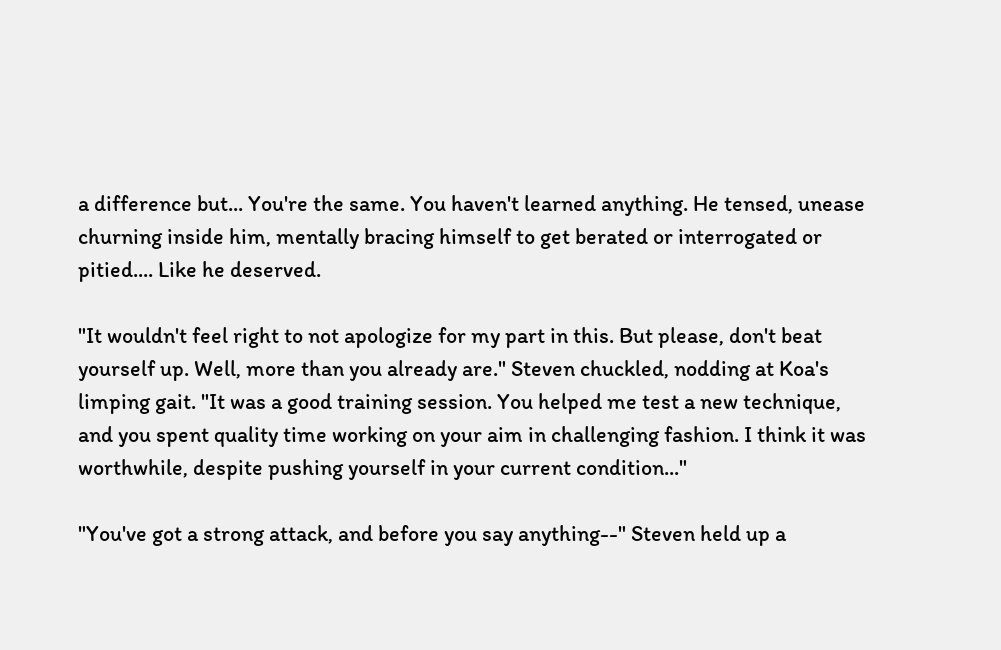a difference but... You're the same. You haven't learned anything. He tensed, unease churning inside him, mentally bracing himself to get berated or interrogated or pitied.... Like he deserved.

"It wouldn't feel right to not apologize for my part in this. But please, don't beat yourself up. Well, more than you already are." Steven chuckled, nodding at Koa's limping gait. "It was a good training session. You helped me test a new technique, and you spent quality time working on your aim in challenging fashion. I think it was worthwhile, despite pushing yourself in your current condition..."

"You've got a strong attack, and before you say anything--" Steven held up a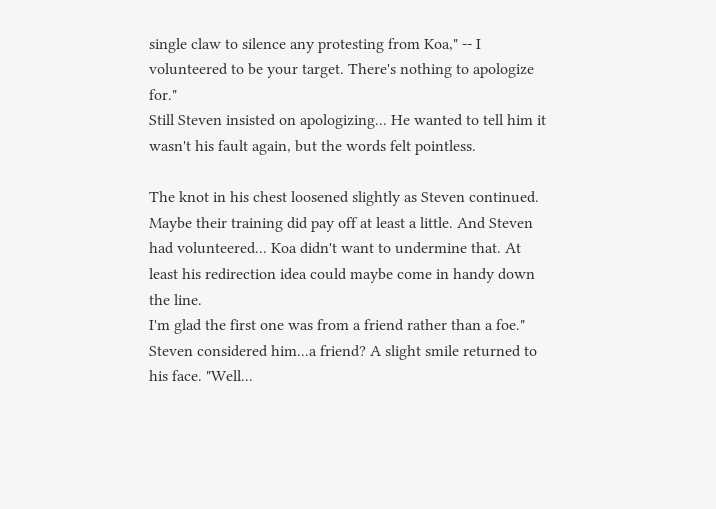single claw to silence any protesting from Koa," -- I volunteered to be your target. There's nothing to apologize for."
Still Steven insisted on apologizing... He wanted to tell him it wasn't his fault again, but the words felt pointless.

The knot in his chest loosened slightly as Steven continued. Maybe their training did pay off at least a little. And Steven had volunteered... Koa didn't want to undermine that. At least his redirection idea could maybe come in handy down the line.
I'm glad the first one was from a friend rather than a foe."
Steven considered him...a friend? A slight smile returned to his face. "Well...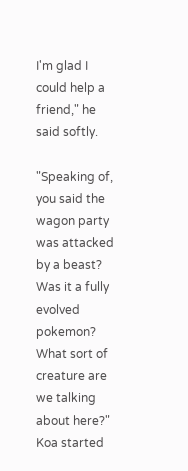I'm glad I could help a friend," he said softly.

"Speaking of, you said the wagon party was attacked by a beast? Was it a fully evolved pokemon? What sort of creature are we talking about here?"
Koa started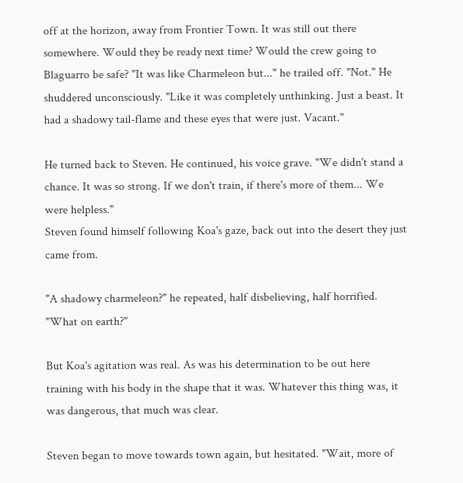off at the horizon, away from Frontier Town. It was still out there somewhere. Would they be ready next time? Would the crew going to Blaguarro be safe? "It was like Charmeleon but..." he trailed off. "Not." He shuddered unconsciously. "Like it was completely unthinking. Just a beast. It had a shadowy tail-flame and these eyes that were just. Vacant."

He turned back to Steven. He continued, his voice grave. "We didn't stand a chance. It was so strong. If we don't train, if there's more of them... We were helpless."
Steven found himself following Koa's gaze, back out into the desert they just came from.

"A shadowy charmeleon?" he repeated, half disbelieving, half horrified. "What on earth?"

But Koa's agitation was real. As was his determination to be out here training with his body in the shape that it was. Whatever this thing was, it was dangerous, that much was clear.

Steven began to move towards town again, but hesitated. "Wait, more of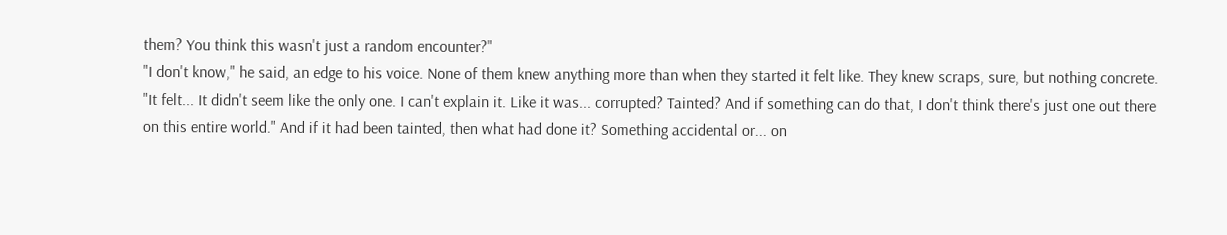them? You think this wasn't just a random encounter?"
"I don't know," he said, an edge to his voice. None of them knew anything more than when they started it felt like. They knew scraps, sure, but nothing concrete. "It felt... It didn't seem like the only one. I can't explain it. Like it was... corrupted? Tainted? And if something can do that, I don't think there's just one out there on this entire world." And if it had been tainted, then what had done it? Something accidental or... on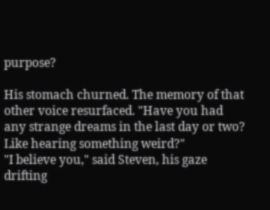purpose?

His stomach churned. The memory of that other voice resurfaced. "Have you had any strange dreams in the last day or two? Like hearing something weird?"
"I believe you," said Steven, his gaze drifting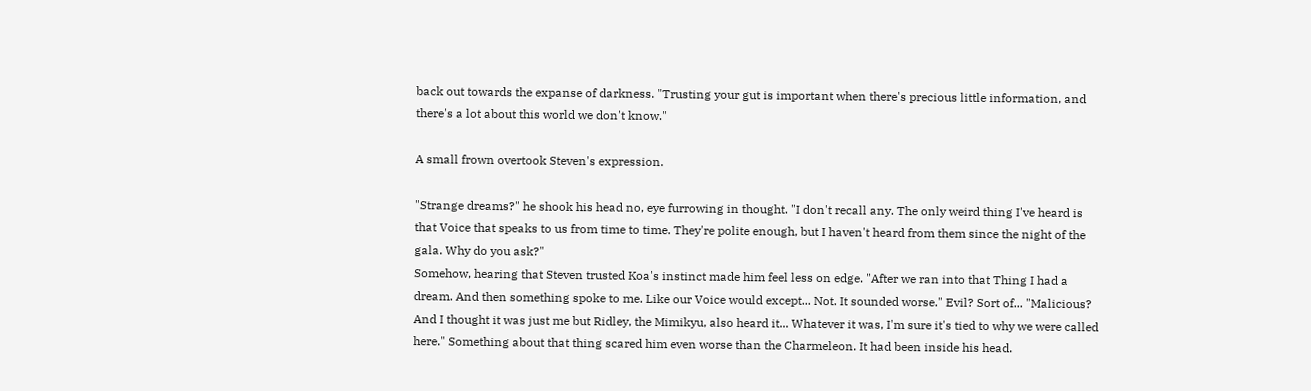back out towards the expanse of darkness. "Trusting your gut is important when there's precious little information, and there's a lot about this world we don't know."

A small frown overtook Steven's expression.

"Strange dreams?" he shook his head no, eye furrowing in thought. "I don't recall any. The only weird thing I've heard is that Voice that speaks to us from time to time. They're polite enough, but I haven't heard from them since the night of the gala. Why do you ask?"
Somehow, hearing that Steven trusted Koa's instinct made him feel less on edge. "After we ran into that Thing I had a dream. And then something spoke to me. Like our Voice would except... Not. It sounded worse." Evil? Sort of... "Malicious? And I thought it was just me but Ridley, the Mimikyu, also heard it... Whatever it was, I'm sure it's tied to why we were called here." Something about that thing scared him even worse than the Charmeleon. It had been inside his head.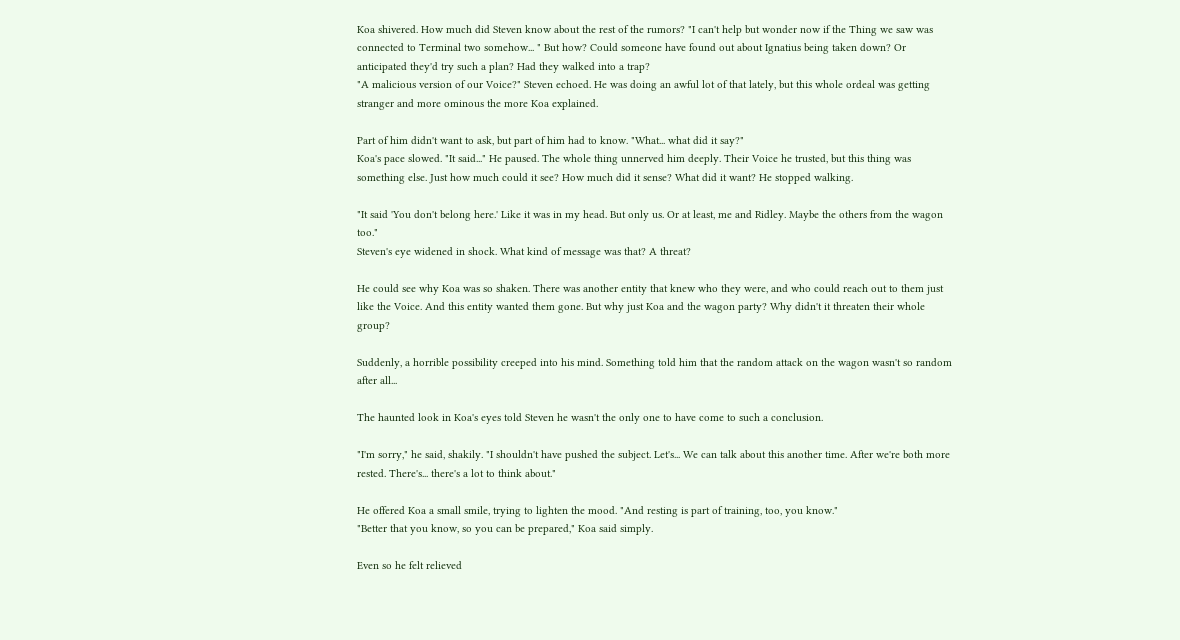Koa shivered. How much did Steven know about the rest of the rumors? "I can't help but wonder now if the Thing we saw was connected to Terminal two somehow... " But how? Could someone have found out about Ignatius being taken down? Or anticipated they'd try such a plan? Had they walked into a trap?
"A malicious version of our Voice?" Steven echoed. He was doing an awful lot of that lately, but this whole ordeal was getting stranger and more ominous the more Koa explained.

Part of him didn't want to ask, but part of him had to know. "What... what did it say?"
Koa's pace slowed. "It said..." He paused. The whole thing unnerved him deeply. Their Voice he trusted, but this thing was something else. Just how much could it see? How much did it sense? What did it want? He stopped walking.

"It said 'You don't belong here.' Like it was in my head. But only us. Or at least, me and Ridley. Maybe the others from the wagon too."
Steven's eye widened in shock. What kind of message was that? A threat?

He could see why Koa was so shaken. There was another entity that knew who they were, and who could reach out to them just like the Voice. And this entity wanted them gone. But why just Koa and the wagon party? Why didn't it threaten their whole group?

Suddenly, a horrible possibility creeped into his mind. Something told him that the random attack on the wagon wasn't so random after all...

The haunted look in Koa's eyes told Steven he wasn't the only one to have come to such a conclusion.

"I'm sorry," he said, shakily. "I shouldn't have pushed the subject. Let's... We can talk about this another time. After we're both more rested. There's... there's a lot to think about."

He offered Koa a small smile, trying to lighten the mood. "And resting is part of training, too, you know."
"Better that you know, so you can be prepared," Koa said simply.

Even so he felt relieved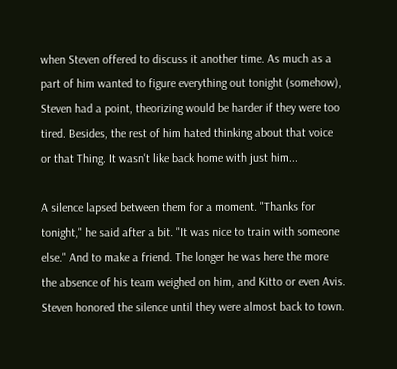when Steven offered to discuss it another time. As much as a part of him wanted to figure everything out tonight (somehow), Steven had a point, theorizing would be harder if they were too tired. Besides, the rest of him hated thinking about that voice or that Thing. It wasn't like back home with just him...

A silence lapsed between them for a moment. "Thanks for tonight," he said after a bit. "It was nice to train with someone else." And to make a friend. The longer he was here the more the absence of his team weighed on him, and Kitto or even Avis.
Steven honored the silence until they were almost back to town.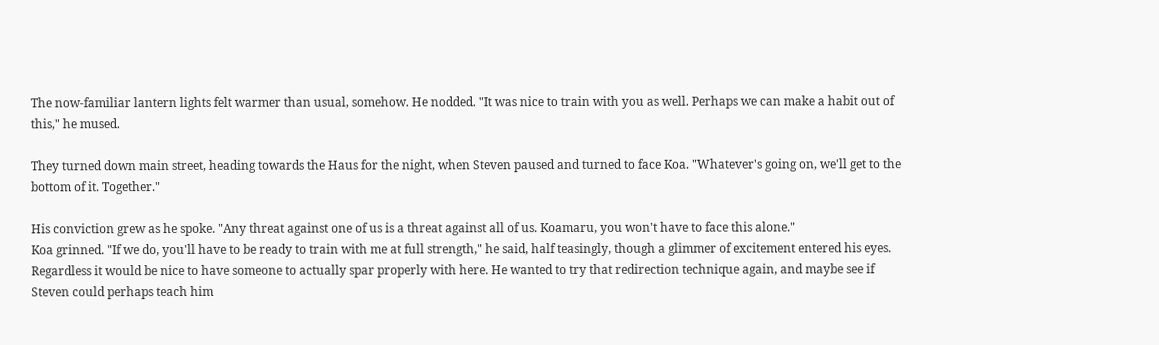The now-familiar lantern lights felt warmer than usual, somehow. He nodded. "It was nice to train with you as well. Perhaps we can make a habit out of this," he mused.

They turned down main street, heading towards the Haus for the night, when Steven paused and turned to face Koa. "Whatever's going on, we'll get to the bottom of it. Together."

His conviction grew as he spoke. "Any threat against one of us is a threat against all of us. Koamaru, you won't have to face this alone."
Koa grinned. "If we do, you'll have to be ready to train with me at full strength," he said, half teasingly, though a glimmer of excitement entered his eyes. Regardless it would be nice to have someone to actually spar properly with here. He wanted to try that redirection technique again, and maybe see if Steven could perhaps teach him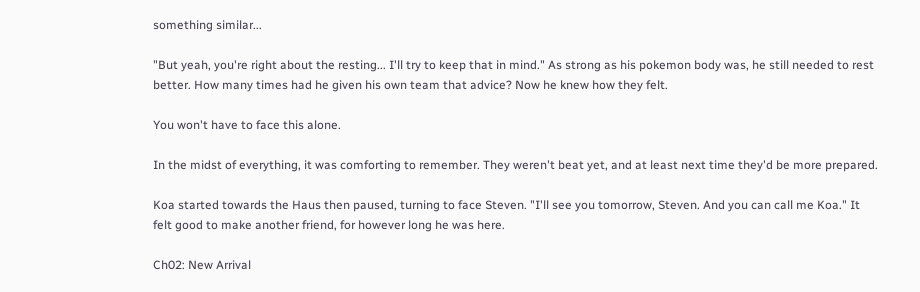something similar...

"But yeah, you're right about the resting... I'll try to keep that in mind." As strong as his pokemon body was, he still needed to rest better. How many times had he given his own team that advice? Now he knew how they felt.

You won't have to face this alone.

In the midst of everything, it was comforting to remember. They weren't beat yet, and at least next time they'd be more prepared.

Koa started towards the Haus then paused, turning to face Steven. "I'll see you tomorrow, Steven. And you can call me Koa." It felt good to make another friend, for however long he was here.

Ch02: New Arrival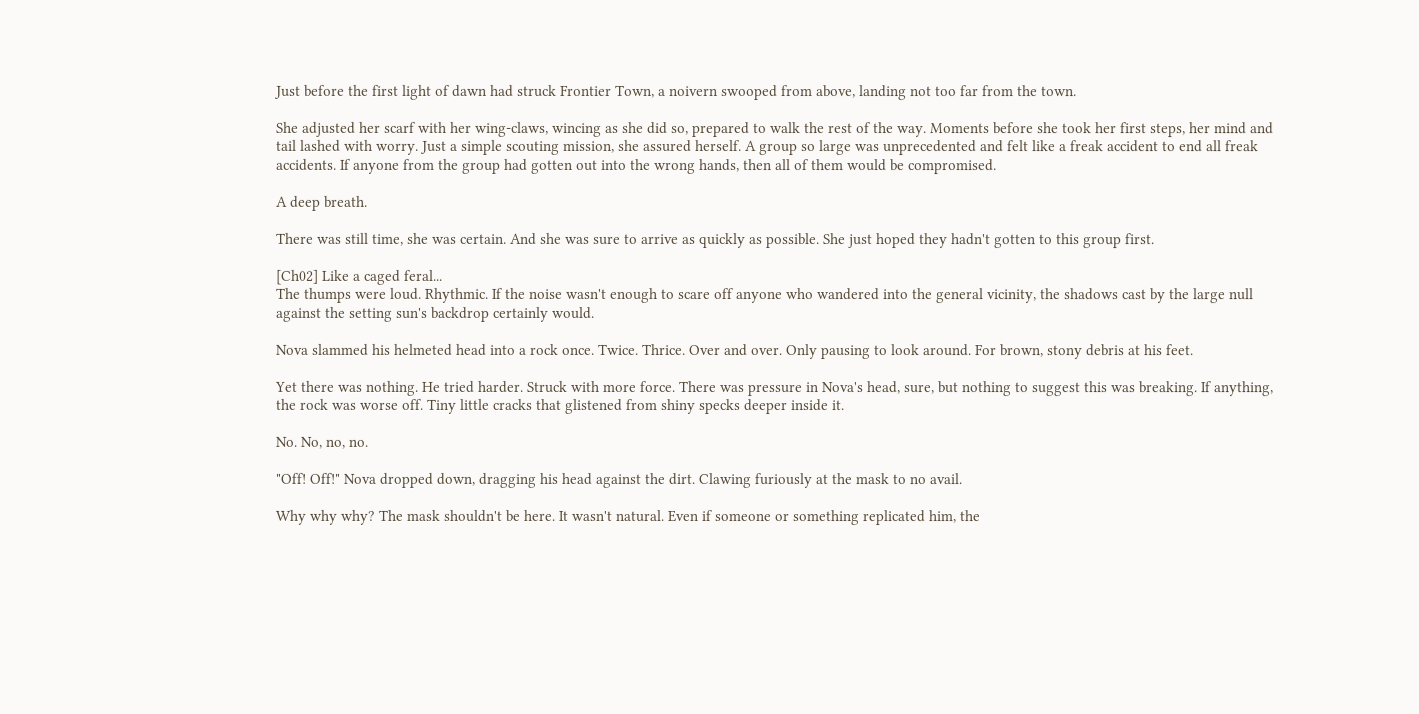Just before the first light of dawn had struck Frontier Town, a noivern swooped from above, landing not too far from the town.

She adjusted her scarf with her wing-claws, wincing as she did so, prepared to walk the rest of the way. Moments before she took her first steps, her mind and tail lashed with worry. Just a simple scouting mission, she assured herself. A group so large was unprecedented and felt like a freak accident to end all freak accidents. If anyone from the group had gotten out into the wrong hands, then all of them would be compromised.

A deep breath.

There was still time, she was certain. And she was sure to arrive as quickly as possible. She just hoped they hadn't gotten to this group first.

[Ch02] Like a caged feral...
The thumps were loud. Rhythmic. If the noise wasn't enough to scare off anyone who wandered into the general vicinity, the shadows cast by the large null against the setting sun's backdrop certainly would.

Nova slammed his helmeted head into a rock once. Twice. Thrice. Over and over. Only pausing to look around. For brown, stony debris at his feet.

Yet there was nothing. He tried harder. Struck with more force. There was pressure in Nova's head, sure, but nothing to suggest this was breaking. If anything, the rock was worse off. Tiny little cracks that glistened from shiny specks deeper inside it.

No. No, no, no.

"Off! Off!" Nova dropped down, dragging his head against the dirt. Clawing furiously at the mask to no avail.

Why why why? The mask shouldn't be here. It wasn't natural. Even if someone or something replicated him, the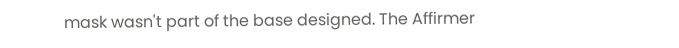mask wasn't part of the base designed. The Affirmer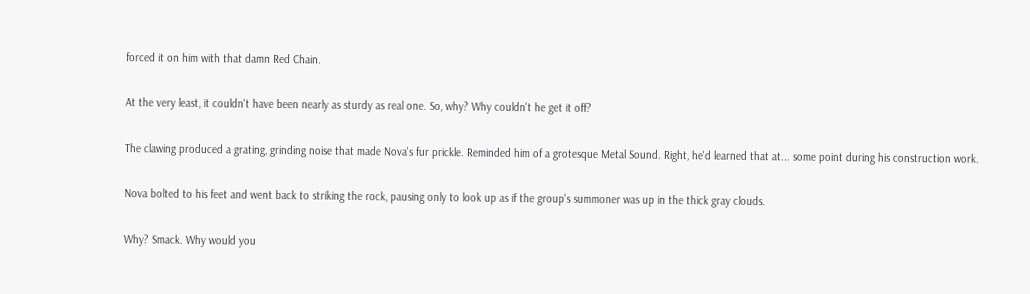forced it on him with that damn Red Chain.

At the very least, it couldn't have been nearly as sturdy as real one. So, why? Why couldn't he get it off?

The clawing produced a grating, grinding noise that made Nova's fur prickle. Reminded him of a grotesque Metal Sound. Right, he'd learned that at... some point during his construction work.

Nova bolted to his feet and went back to striking the rock, pausing only to look up as if the group's summoner was up in the thick gray clouds.

Why? Smack. Why would you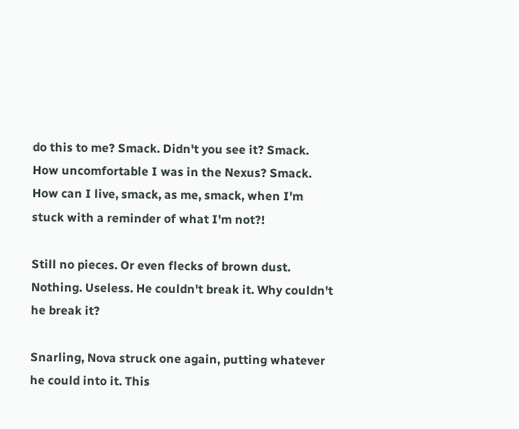do this to me? Smack. Didn't you see it? Smack. How uncomfortable I was in the Nexus? Smack. How can I live, smack, as me, smack, when I'm stuck with a reminder of what I'm not?!

Still no pieces. Or even flecks of brown dust. Nothing. Useless. He couldn't break it. Why couldn't he break it?

Snarling, Nova struck one again, putting whatever he could into it. This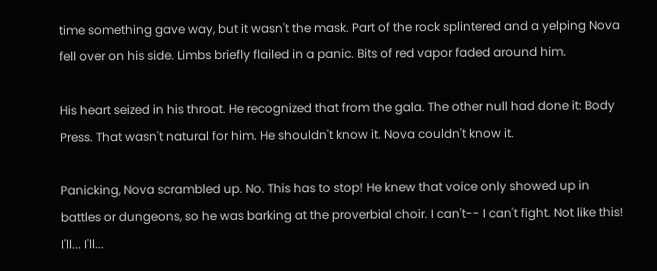time something gave way, but it wasn't the mask. Part of the rock splintered and a yelping Nova fell over on his side. Limbs briefly flailed in a panic. Bits of red vapor faded around him.

His heart seized in his throat. He recognized that from the gala. The other null had done it: Body Press. That wasn't natural for him. He shouldn't know it. Nova couldn't know it.

Panicking, Nova scrambled up. No. This has to stop! He knew that voice only showed up in battles or dungeons, so he was barking at the proverbial choir. I can't-- I can't fight. Not like this! I'll... I'll...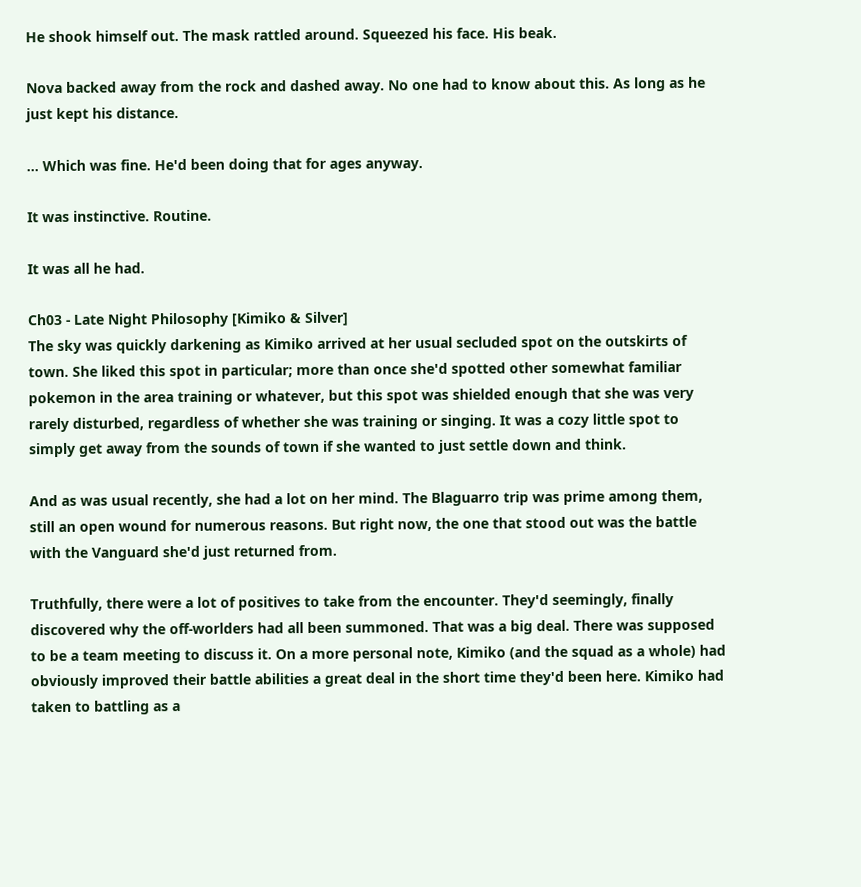He shook himself out. The mask rattled around. Squeezed his face. His beak.

Nova backed away from the rock and dashed away. No one had to know about this. As long as he just kept his distance.

... Which was fine. He'd been doing that for ages anyway.

It was instinctive. Routine.

It was all he had.

Ch03 - Late Night Philosophy [Kimiko & Silver]
The sky was quickly darkening as Kimiko arrived at her usual secluded spot on the outskirts of town. She liked this spot in particular; more than once she'd spotted other somewhat familiar pokemon in the area training or whatever, but this spot was shielded enough that she was very rarely disturbed, regardless of whether she was training or singing. It was a cozy little spot to simply get away from the sounds of town if she wanted to just settle down and think.

And as was usual recently, she had a lot on her mind. The Blaguarro trip was prime among them, still an open wound for numerous reasons. But right now, the one that stood out was the battle with the Vanguard she'd just returned from.

Truthfully, there were a lot of positives to take from the encounter. They'd seemingly, finally discovered why the off-worlders had all been summoned. That was a big deal. There was supposed to be a team meeting to discuss it. On a more personal note, Kimiko (and the squad as a whole) had obviously improved their battle abilities a great deal in the short time they'd been here. Kimiko had taken to battling as a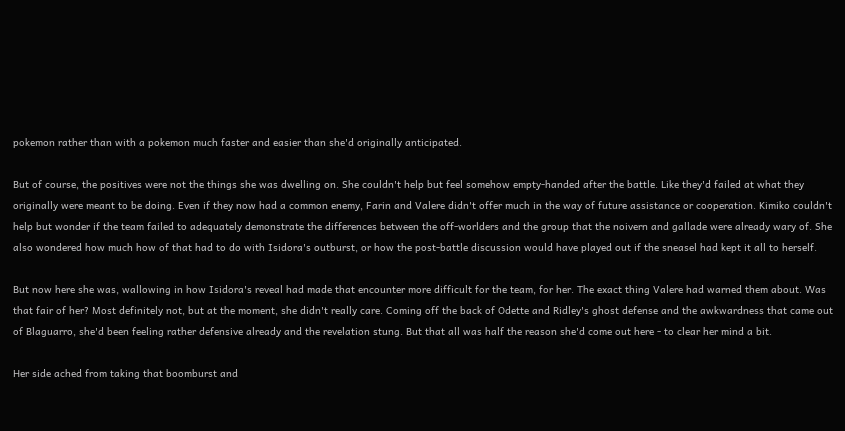pokemon rather than with a pokemon much faster and easier than she'd originally anticipated.

But of course, the positives were not the things she was dwelling on. She couldn't help but feel somehow empty-handed after the battle. Like they'd failed at what they originally were meant to be doing. Even if they now had a common enemy, Farin and Valere didn't offer much in the way of future assistance or cooperation. Kimiko couldn't help but wonder if the team failed to adequately demonstrate the differences between the off-worlders and the group that the noivern and gallade were already wary of. She also wondered how much how of that had to do with Isidora's outburst, or how the post-battle discussion would have played out if the sneasel had kept it all to herself.

But now here she was, wallowing in how Isidora's reveal had made that encounter more difficult for the team, for her. The exact thing Valere had warned them about. Was that fair of her? Most definitely not, but at the moment, she didn't really care. Coming off the back of Odette and Ridley's ghost defense and the awkwardness that came out of Blaguarro, she'd been feeling rather defensive already and the revelation stung. But that all was half the reason she'd come out here - to clear her mind a bit.

Her side ached from taking that boomburst and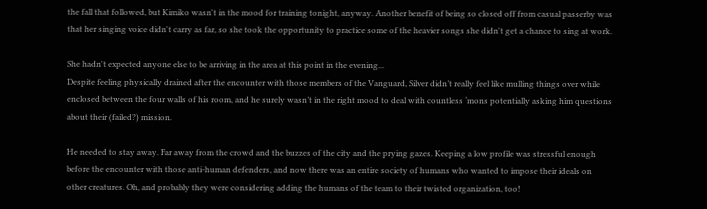the fall that followed, but Kimiko wasn't in the mood for training tonight, anyway. Another benefit of being so closed off from casual passerby was that her singing voice didn't carry as far, so she took the opportunity to practice some of the heavier songs she didn't get a chance to sing at work.

She hadn't expected anyone else to be arriving in the area at this point in the evening...
Despite feeling physically drained after the encounter with those members of the Vanguard, Silver didn’t really feel like mulling things over while enclosed between the four walls of his room, and he surely wasn’t in the right mood to deal with countless ‘mons potentially asking him questions about their (failed?) mission.

He needed to stay away. Far away from the crowd and the buzzes of the city and the prying gazes. Keeping a low profile was stressful enough before the encounter with those anti-human defenders, and now there was an entire society of humans who wanted to impose their ideals on other creatures. Oh, and probably they were considering adding the humans of the team to their twisted organization, too!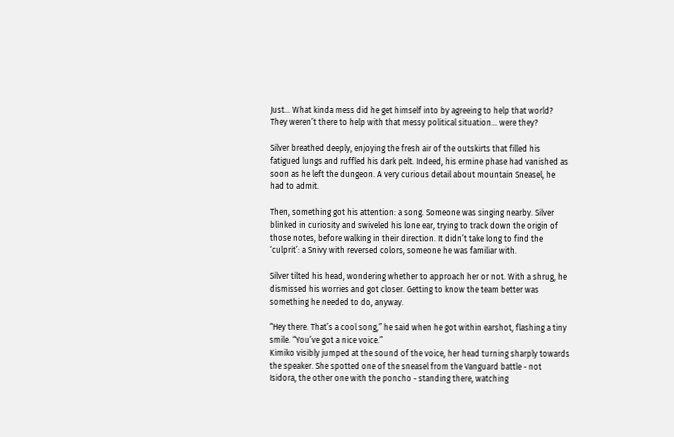Just… What kinda mess did he get himself into by agreeing to help that world? They weren’t there to help with that messy political situation… were they?

Silver breathed deeply, enjoying the fresh air of the outskirts that filled his fatigued lungs and ruffled his dark pelt. Indeed, his ermine phase had vanished as soon as he left the dungeon. A very curious detail about mountain Sneasel, he had to admit.

Then, something got his attention: a song. Someone was singing nearby. Silver blinked in curiosity and swiveled his lone ear, trying to track down the origin of those notes, before walking in their direction. It didn’t take long to find the ‘culprit’: a Snivy with reversed colors, someone he was familiar with.

Silver tilted his head, wondering whether to approach her or not. With a shrug, he dismissed his worries and got closer. Getting to know the team better was something he needed to do, anyway.

“Hey there. That’s a cool song,” he said when he got within earshot, flashing a tiny smile. “You’ve got a nice voice.”
Kimiko visibly jumped at the sound of the voice, her head turning sharply towards the speaker. She spotted one of the sneasel from the Vanguard battle - not Isidora, the other one with the poncho - standing there, watching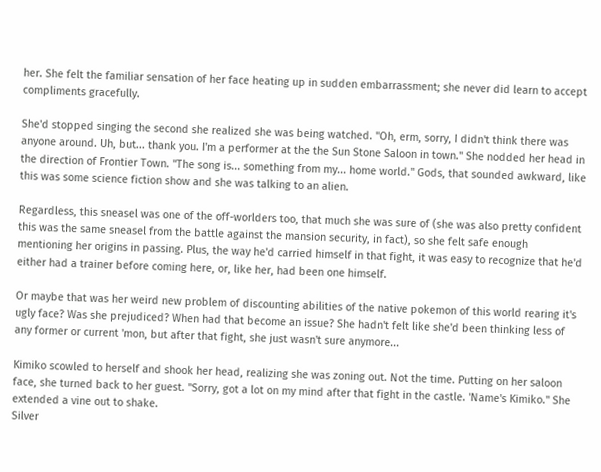her. She felt the familiar sensation of her face heating up in sudden embarrassment; she never did learn to accept compliments gracefully.

She'd stopped singing the second she realized she was being watched. "Oh, erm, sorry, I didn't think there was anyone around. Uh, but... thank you. I'm a performer at the the Sun Stone Saloon in town." She nodded her head in the direction of Frontier Town. "The song is... something from my... home world." Gods, that sounded awkward, like this was some science fiction show and she was talking to an alien.

Regardless, this sneasel was one of the off-worlders too, that much she was sure of (she was also pretty confident this was the same sneasel from the battle against the mansion security, in fact), so she felt safe enough mentioning her origins in passing. Plus, the way he'd carried himself in that fight, it was easy to recognize that he'd either had a trainer before coming here, or, like her, had been one himself.

Or maybe that was her weird new problem of discounting abilities of the native pokemon of this world rearing it's ugly face? Was she prejudiced? When had that become an issue? She hadn't felt like she'd been thinking less of any former or current 'mon, but after that fight, she just wasn't sure anymore...

Kimiko scowled to herself and shook her head, realizing she was zoning out. Not the time. Putting on her saloon face, she turned back to her guest. "Sorry, got a lot on my mind after that fight in the castle. 'Name's Kimiko." She extended a vine out to shake.
Silver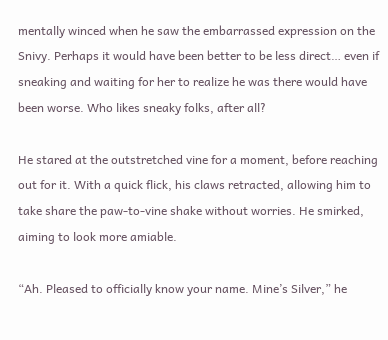mentally winced when he saw the embarrassed expression on the Snivy. Perhaps it would have been better to be less direct… even if sneaking and waiting for her to realize he was there would have been worse. Who likes sneaky folks, after all?

He stared at the outstretched vine for a moment, before reaching out for it. With a quick flick, his claws retracted, allowing him to take share the paw-to-vine shake without worries. He smirked, aiming to look more amiable.

“Ah. Pleased to officially know your name. Mine’s Silver,” he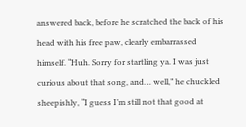answered back, before he scratched the back of his head with his free paw, clearly embarrassed himself. “Huh. Sorry for startling ya. I was just curious about that song, and… well,” he chuckled sheepishly, “I guess I’m still not that good at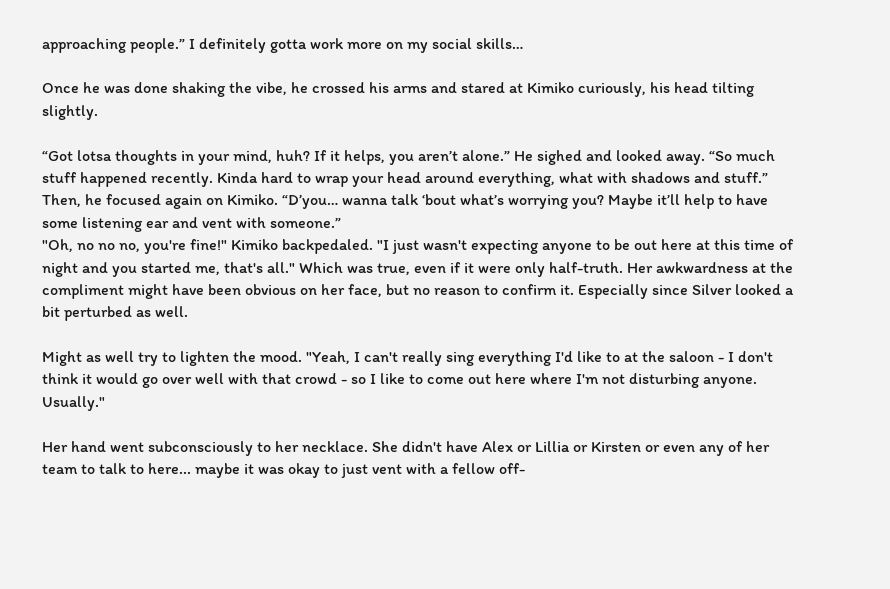approaching people.” I definitely gotta work more on my social skills…

Once he was done shaking the vibe, he crossed his arms and stared at Kimiko curiously, his head tilting slightly.

“Got lotsa thoughts in your mind, huh? If it helps, you aren’t alone.” He sighed and looked away. “So much stuff happened recently. Kinda hard to wrap your head around everything, what with shadows and stuff.” Then, he focused again on Kimiko. “D’you… wanna talk ‘bout what’s worrying you? Maybe it’ll help to have some listening ear and vent with someone.”
"Oh, no no no, you're fine!" Kimiko backpedaled. "I just wasn't expecting anyone to be out here at this time of night and you started me, that's all." Which was true, even if it were only half-truth. Her awkwardness at the compliment might have been obvious on her face, but no reason to confirm it. Especially since Silver looked a bit perturbed as well.

Might as well try to lighten the mood. "Yeah, I can't really sing everything I'd like to at the saloon - I don't think it would go over well with that crowd - so I like to come out here where I'm not disturbing anyone. Usually."

Her hand went subconsciously to her necklace. She didn't have Alex or Lillia or Kirsten or even any of her team to talk to here... maybe it was okay to just vent with a fellow off-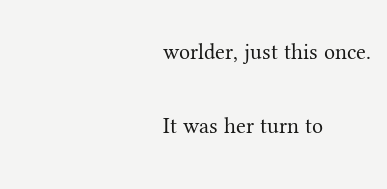worlder, just this once.

It was her turn to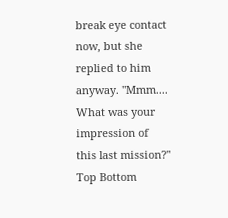break eye contact now, but she replied to him anyway. "Mmm.... What was your impression of this last mission?"
Top Bottom